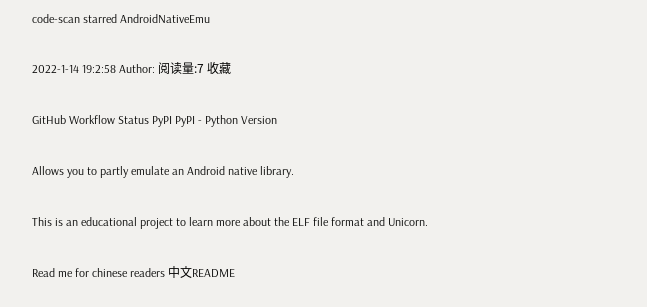code-scan starred AndroidNativeEmu

2022-1-14 19:2:58 Author: 阅读量:7 收藏

GitHub Workflow Status PyPI PyPI - Python Version

Allows you to partly emulate an Android native library.

This is an educational project to learn more about the ELF file format and Unicorn.

Read me for chinese readers 中文README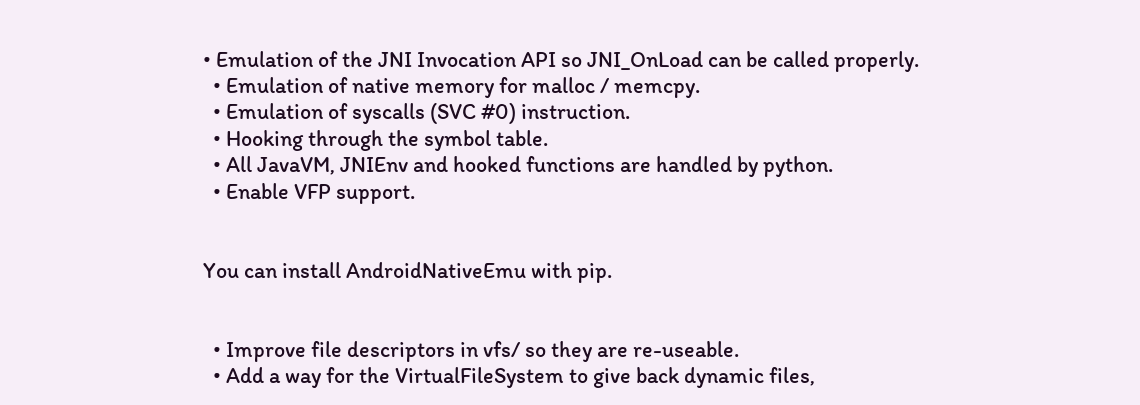• Emulation of the JNI Invocation API so JNI_OnLoad can be called properly.
  • Emulation of native memory for malloc / memcpy.
  • Emulation of syscalls (SVC #0) instruction.
  • Hooking through the symbol table.
  • All JavaVM, JNIEnv and hooked functions are handled by python.
  • Enable VFP support.


You can install AndroidNativeEmu with pip.


  • Improve file descriptors in vfs/ so they are re-useable.
  • Add a way for the VirtualFileSystem to give back dynamic files,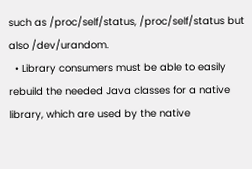such as /proc/self/status, /proc/self/status but also /dev/urandom.
  • Library consumers must be able to easily rebuild the needed Java classes for a native library, which are used by the native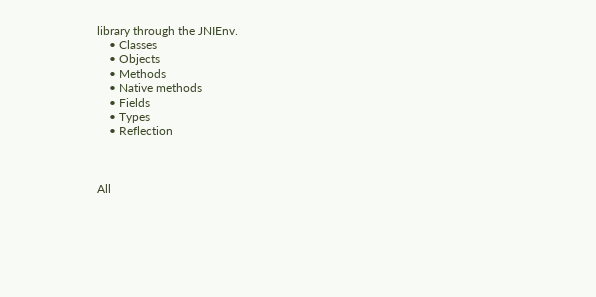library through the JNIEnv.
    • Classes
    • Objects
    • Methods
    • Native methods
    • Fields
    • Types
    • Reflection



All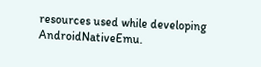resources used while developing AndroidNativeEmu.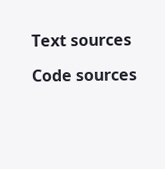Text sources

Code sources